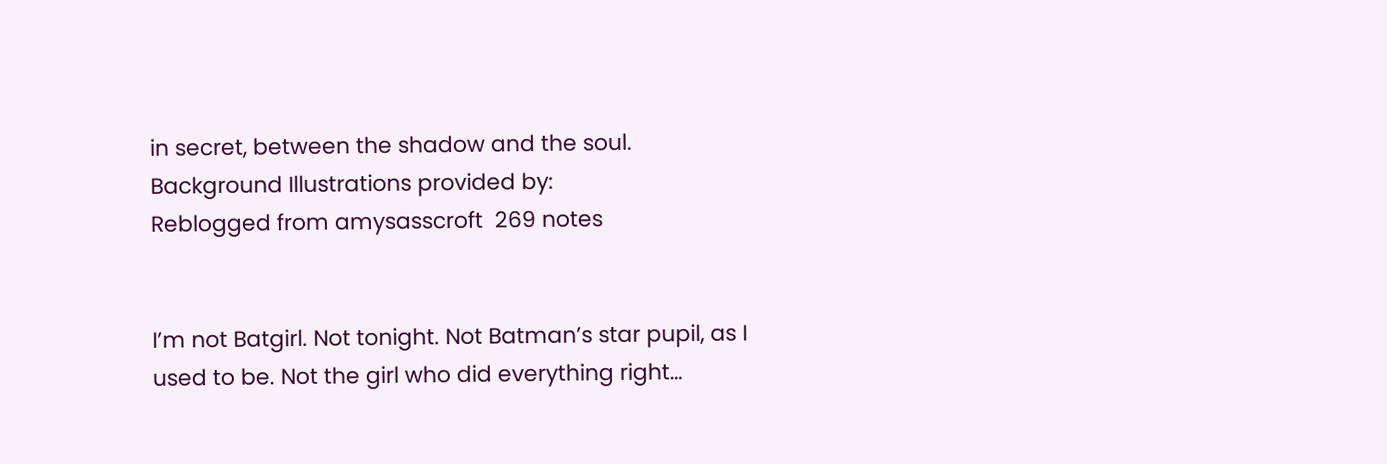in secret, between the shadow and the soul.
Background Illustrations provided by:
Reblogged from amysasscroft  269 notes


I’m not Batgirl. Not tonight. Not Batman’s star pupil, as I used to be. Not the girl who did everything right…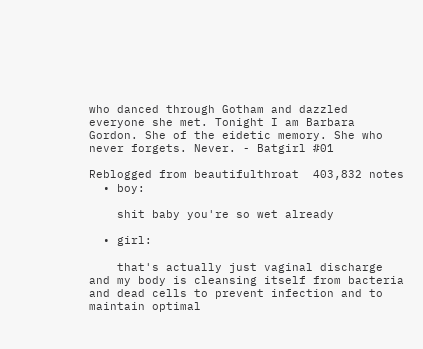who danced through Gotham and dazzled everyone she met. Tonight I am Barbara Gordon. She of the eidetic memory. She who never forgets. Never. - Batgirl #01

Reblogged from beautifulthroat  403,832 notes
  • boy:

    shit baby you're so wet already

  • girl:

    that's actually just vaginal discharge and my body is cleansing itself from bacteria and dead cells to prevent infection and to maintain optimal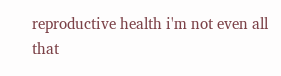reproductive health i'm not even all that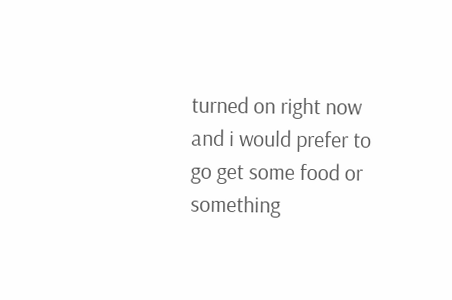turned on right now and i would prefer to go get some food or something